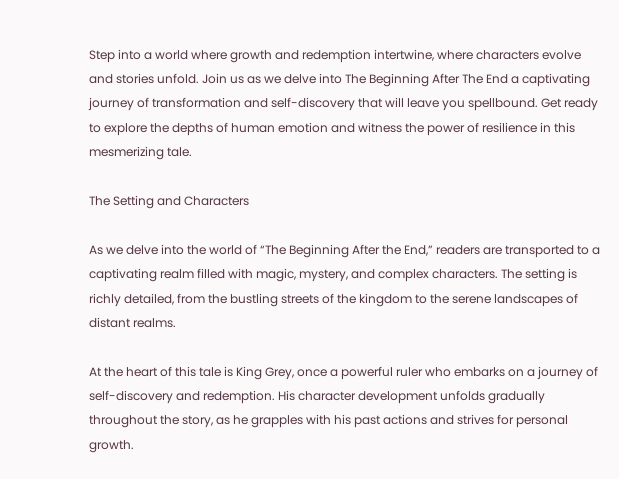Step into a world where growth and redemption intertwine, where characters evolve and stories unfold. Join us as we delve into The Beginning After The End a captivating journey of transformation and self-discovery that will leave you spellbound. Get ready to explore the depths of human emotion and witness the power of resilience in this mesmerizing tale.

The Setting and Characters

As we delve into the world of “The Beginning After the End,” readers are transported to a captivating realm filled with magic, mystery, and complex characters. The setting is richly detailed, from the bustling streets of the kingdom to the serene landscapes of distant realms.

At the heart of this tale is King Grey, once a powerful ruler who embarks on a journey of self-discovery and redemption. His character development unfolds gradually throughout the story, as he grapples with his past actions and strives for personal growth.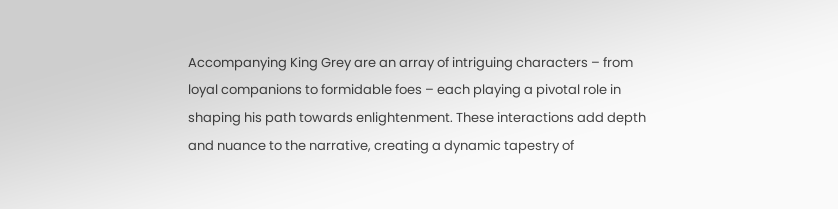Accompanying King Grey are an array of intriguing characters – from loyal companions to formidable foes – each playing a pivotal role in shaping his path towards enlightenment. These interactions add depth and nuance to the narrative, creating a dynamic tapestry of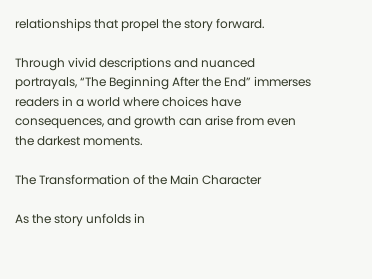relationships that propel the story forward.

Through vivid descriptions and nuanced portrayals, “The Beginning After the End” immerses readers in a world where choices have consequences, and growth can arise from even the darkest moments.

The Transformation of the Main Character

As the story unfolds in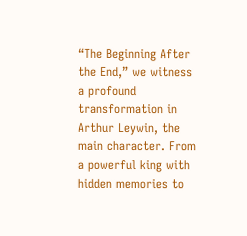“The Beginning After the End,” we witness a profound transformation in Arthur Leywin, the main character. From a powerful king with hidden memories to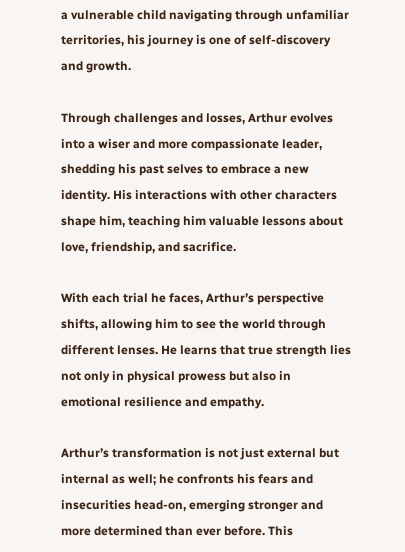a vulnerable child navigating through unfamiliar territories, his journey is one of self-discovery and growth.

Through challenges and losses, Arthur evolves into a wiser and more compassionate leader, shedding his past selves to embrace a new identity. His interactions with other characters shape him, teaching him valuable lessons about love, friendship, and sacrifice.

With each trial he faces, Arthur’s perspective shifts, allowing him to see the world through different lenses. He learns that true strength lies not only in physical prowess but also in emotional resilience and empathy.

Arthur’s transformation is not just external but internal as well; he confronts his fears and insecurities head-on, emerging stronger and more determined than ever before. This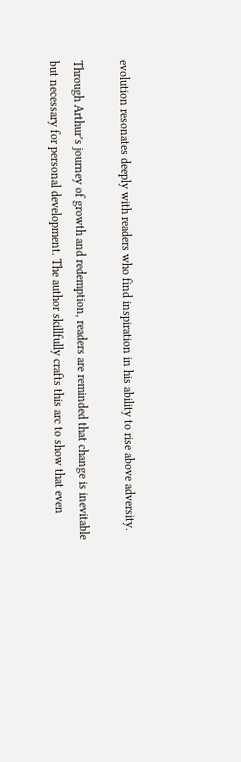evolution resonates deeply with readers who find inspiration in his ability to rise above adversity.

Through Arthur’s journey of growth and redemption, readers are reminded that change is inevitable but necessary for personal development. The author skillfully crafts this arc to show that even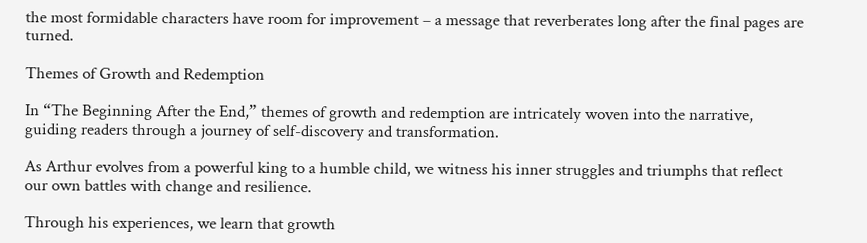the most formidable characters have room for improvement – a message that reverberates long after the final pages are turned.

Themes of Growth and Redemption

In “The Beginning After the End,” themes of growth and redemption are intricately woven into the narrative, guiding readers through a journey of self-discovery and transformation.

As Arthur evolves from a powerful king to a humble child, we witness his inner struggles and triumphs that reflect our own battles with change and resilience.

Through his experiences, we learn that growth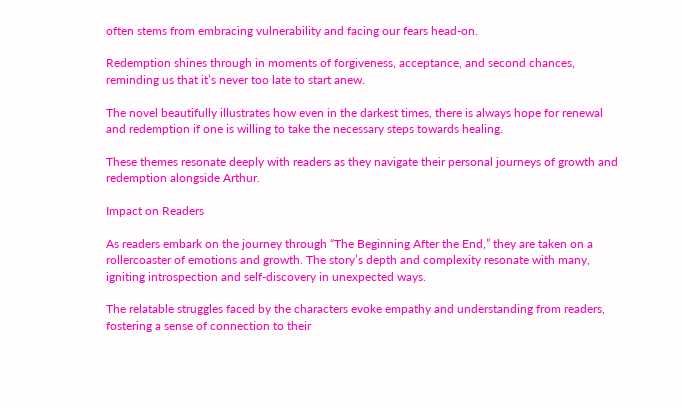often stems from embracing vulnerability and facing our fears head-on.

Redemption shines through in moments of forgiveness, acceptance, and second chances, reminding us that it’s never too late to start anew.

The novel beautifully illustrates how even in the darkest times, there is always hope for renewal and redemption if one is willing to take the necessary steps towards healing.

These themes resonate deeply with readers as they navigate their personal journeys of growth and redemption alongside Arthur.

Impact on Readers

As readers embark on the journey through “The Beginning After the End,” they are taken on a rollercoaster of emotions and growth. The story’s depth and complexity resonate with many, igniting introspection and self-discovery in unexpected ways.

The relatable struggles faced by the characters evoke empathy and understanding from readers, fostering a sense of connection to their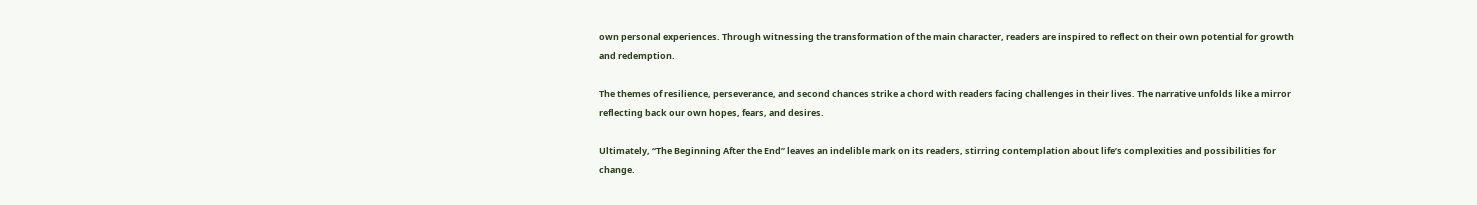own personal experiences. Through witnessing the transformation of the main character, readers are inspired to reflect on their own potential for growth and redemption.

The themes of resilience, perseverance, and second chances strike a chord with readers facing challenges in their lives. The narrative unfolds like a mirror reflecting back our own hopes, fears, and desires.

Ultimately, “The Beginning After the End” leaves an indelible mark on its readers, stirring contemplation about life’s complexities and possibilities for change.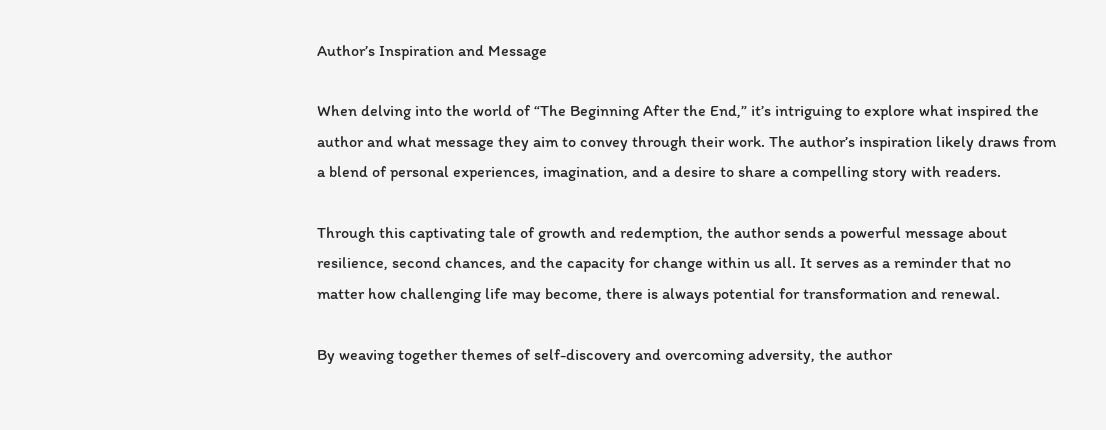Author’s Inspiration and Message

When delving into the world of “The Beginning After the End,” it’s intriguing to explore what inspired the author and what message they aim to convey through their work. The author’s inspiration likely draws from a blend of personal experiences, imagination, and a desire to share a compelling story with readers.

Through this captivating tale of growth and redemption, the author sends a powerful message about resilience, second chances, and the capacity for change within us all. It serves as a reminder that no matter how challenging life may become, there is always potential for transformation and renewal.

By weaving together themes of self-discovery and overcoming adversity, the author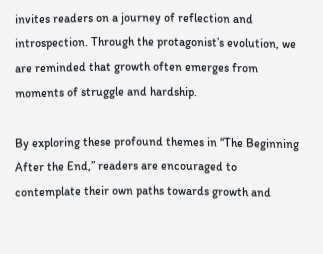invites readers on a journey of reflection and introspection. Through the protagonist’s evolution, we are reminded that growth often emerges from moments of struggle and hardship.

By exploring these profound themes in “The Beginning After the End,” readers are encouraged to contemplate their own paths towards growth and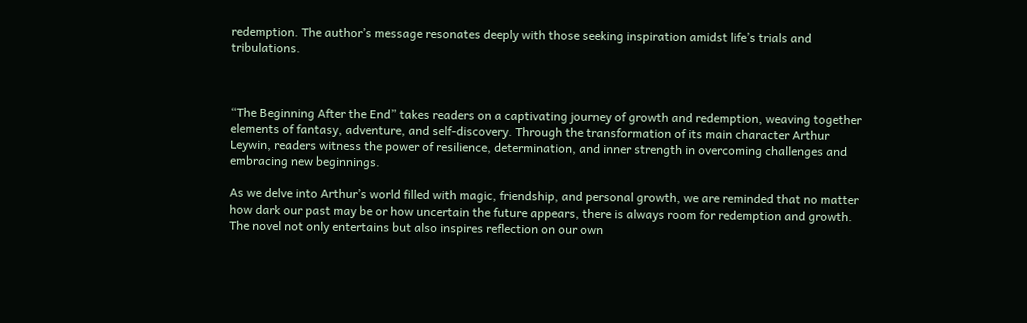redemption. The author’s message resonates deeply with those seeking inspiration amidst life’s trials and tribulations.



“The Beginning After the End” takes readers on a captivating journey of growth and redemption, weaving together elements of fantasy, adventure, and self-discovery. Through the transformation of its main character Arthur Leywin, readers witness the power of resilience, determination, and inner strength in overcoming challenges and embracing new beginnings.

As we delve into Arthur’s world filled with magic, friendship, and personal growth, we are reminded that no matter how dark our past may be or how uncertain the future appears, there is always room for redemption and growth. The novel not only entertains but also inspires reflection on our own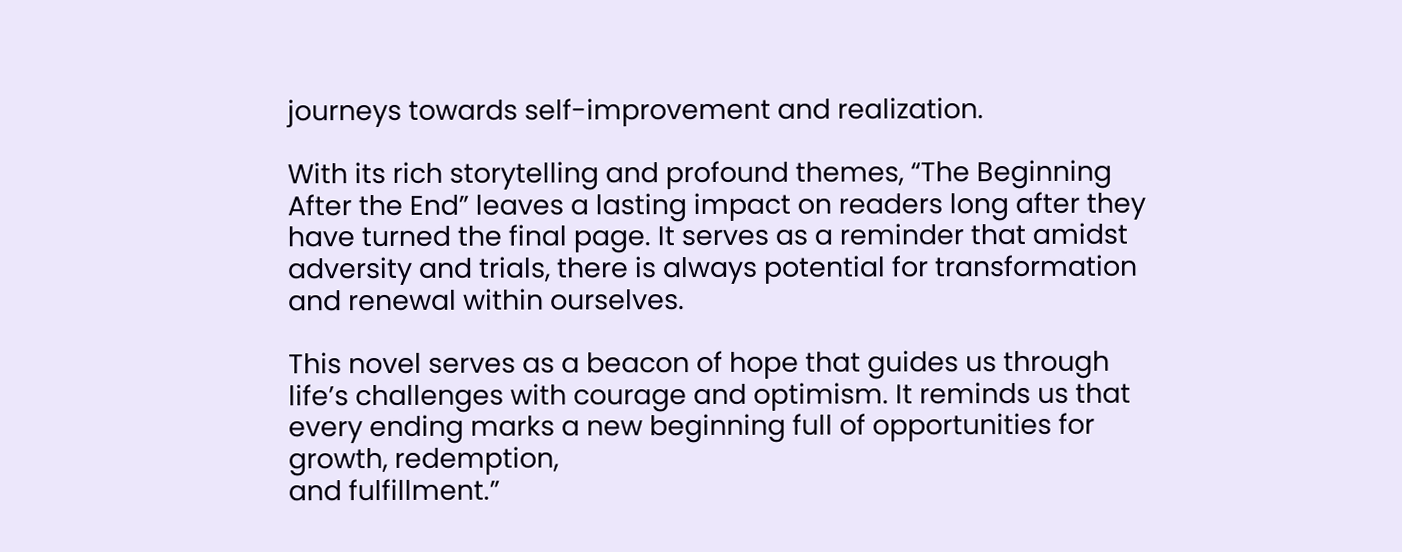journeys towards self-improvement and realization.

With its rich storytelling and profound themes, “The Beginning After the End” leaves a lasting impact on readers long after they have turned the final page. It serves as a reminder that amidst adversity and trials, there is always potential for transformation and renewal within ourselves.

This novel serves as a beacon of hope that guides us through life’s challenges with courage and optimism. It reminds us that every ending marks a new beginning full of opportunities for growth, redemption,
and fulfillment.”